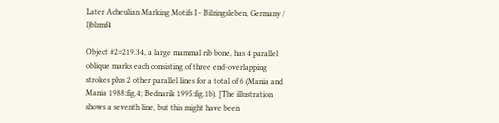Later Acheulian Marking Motifs I - Bilzingsleben, Germany / l)blzmf4

Object #2=219.34, a large mammal rib bone, has 4 parallel oblique marks each consisting of three end-overlapping strokes plus 2 other parallel lines for a total of 6 (Mania and Mania 1988:fig.4; Bednarik 1995:fig.1b). [The illustration shows a seventh line, but this might have been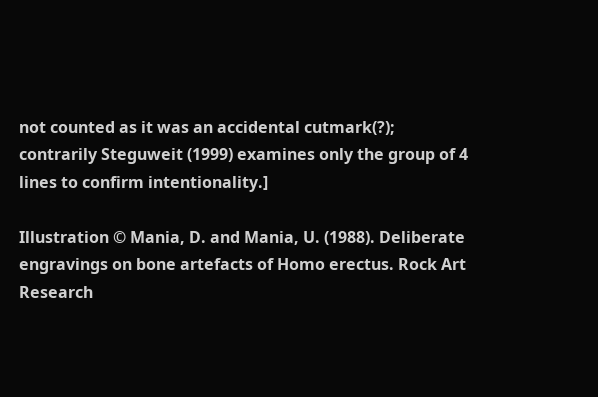not counted as it was an accidental cutmark(?); contrarily Steguweit (1999) examines only the group of 4 lines to confirm intentionality.]

Illustration © Mania, D. and Mania, U. (1988). Deliberate engravings on bone artefacts of Homo erectus. Rock Art Research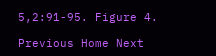5,2:91-95. Figure 4.

Previous Home Next